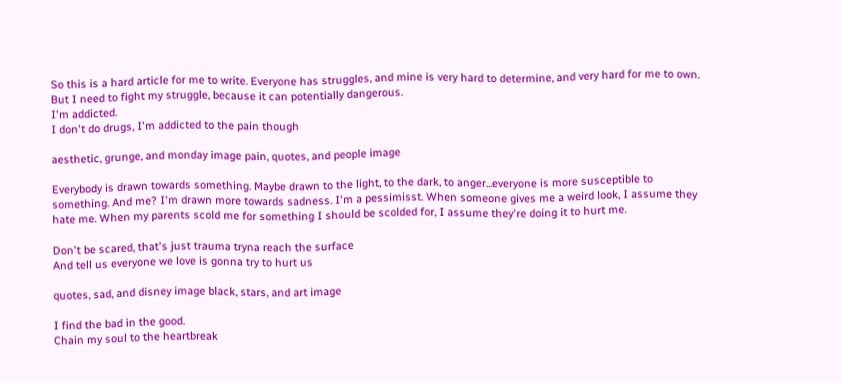So this is a hard article for me to write. Everyone has struggles, and mine is very hard to determine, and very hard for me to own.
But I need to fight my struggle, because it can potentially dangerous.
I'm addicted.
I don't do drugs, I'm addicted to the pain though

aesthetic, grunge, and monday image pain, quotes, and people image

Everybody is drawn towards something. Maybe drawn to the light, to the dark, to anger...everyone is more susceptible to something. And me? I'm drawn more towards sadness. I'm a pessimisst. When someone gives me a weird look, I assume they hate me. When my parents scold me for something I should be scolded for, I assume they're doing it to hurt me.

Don't be scared, that's just trauma tryna reach the surface
And tell us everyone we love is gonna try to hurt us

quotes, sad, and disney image black, stars, and art image

I find the bad in the good.
Chain my soul to the heartbreak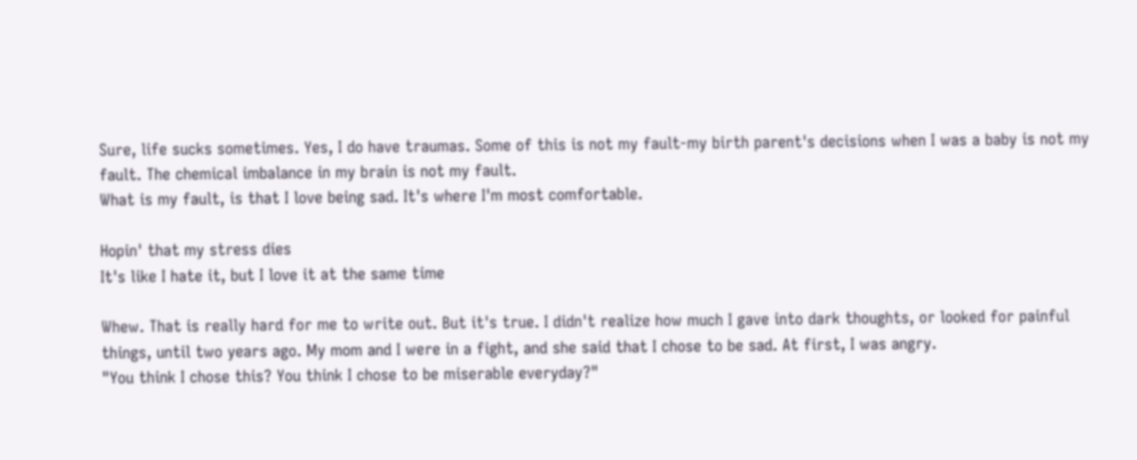Sure, life sucks sometimes. Yes, I do have traumas. Some of this is not my fault-my birth parent's decisions when I was a baby is not my fault. The chemical imbalance in my brain is not my fault.
What is my fault, is that I love being sad. It's where I'm most comfortable.

Hopin' that my stress dies
It's like I hate it, but I love it at the same time

Whew. That is really hard for me to write out. But it's true. I didn't realize how much I gave into dark thoughts, or looked for painful things, until two years ago. My mom and I were in a fight, and she said that I chose to be sad. At first, I was angry.
"You think I chose this? You think I chose to be miserable everyday?"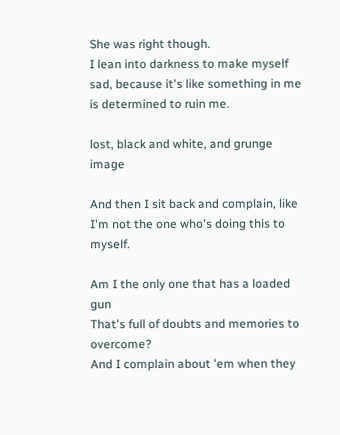She was right though.
I lean into darkness to make myself sad, because it's like something in me is determined to ruin me.

lost, black and white, and grunge image

And then I sit back and complain, like I'm not the one who's doing this to myself.

Am I the only one that has a loaded gun
That's full of doubts and memories to overcome?
And I complain about 'em when they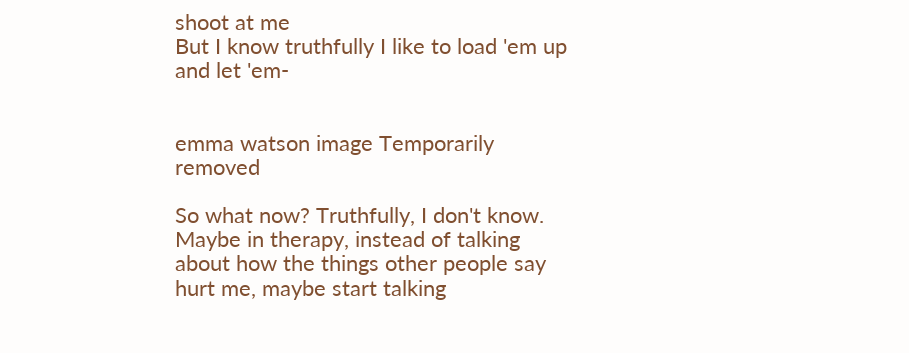shoot at me
But I know truthfully I like to load 'em up and let 'em-


emma watson image Temporarily removed

So what now? Truthfully, I don't know. Maybe in therapy, instead of talking about how the things other people say hurt me, maybe start talking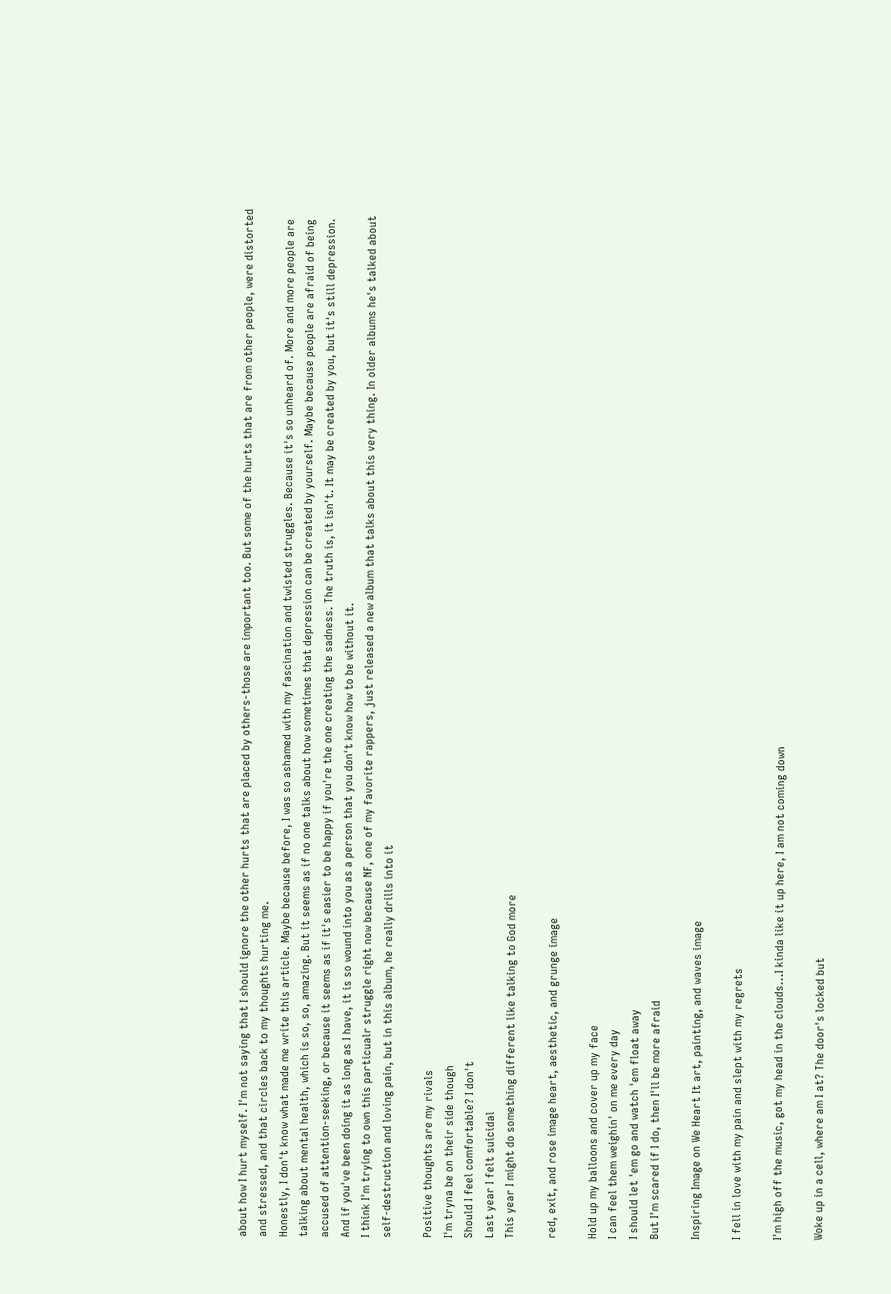about how I hurt myself. I'm not saying that I should ignore the other hurts that are placed by others-those are important too. But some of the hurts that are from other people, were distorted and stressed, and that circles back to my thoughts hurting me.
Honestly, I don't know what made me write this article. Maybe because before, I was so ashamed with my fascination and twisted struggles. Because it's so unheard of. More and more people are talking about mental health, which is so, so, amazing. But it seems as if no one talks about how sometimes that depression can be created by yourself. Maybe because people are afraid of being accused of attention-seeking, or because it seems as if it's easier to be happy if you're the one creating the sadness. The truth is, it isn't. It may be created by you, but it's still depression. And if you've been doing it as long as I have, it is so wound into you as a person that you don't know how to be without it.
I think I'm trying to own this particualr struggle right now because NF, one of my favorite rappers, just released a new album that talks about this very thing. In older albums he's talked about self-destruction and loving pain, but in this album, he really drills into it

Positive thoughts are my rivals
I'm tryna be on their side though
Should I feel comfortable? I don't
Last year I felt suicidal
This year I might do something different like talking to God more

red, exit, and rose image heart, aesthetic, and grunge image

Hold up my balloons and cover up my face
I can feel them weighin' on me every day
I should let 'em go and watch 'em float away
But I'm scared if I do, then I'll be more afraid

Inspiring Image on We Heart It art, painting, and waves image

I fell in love with my pain and slept with my regrets

I'm high off the music, got my head in the clouds...I kinda like it up here, I am not coming down

Woke up in a cell, where am I at? The door's locked but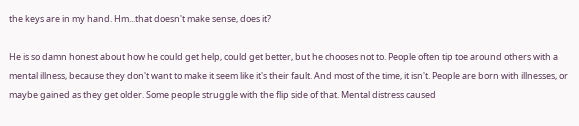the keys are in my hand. Hm...that doesn't make sense, does it?

He is so damn honest about how he could get help, could get better, but he chooses not to. People often tip toe around others with a mental illness, because they don't want to make it seem like it's their fault. And most of the time, it isn't. People are born with illnesses, or maybe gained as they get older. Some people struggle with the flip side of that. Mental distress caused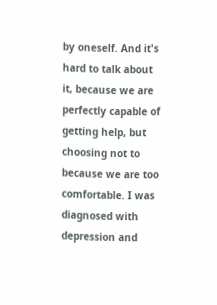by oneself. And it's hard to talk about it, because we are perfectly capable of getting help, but choosing not to because we are too comfortable. I was diagnosed with depression and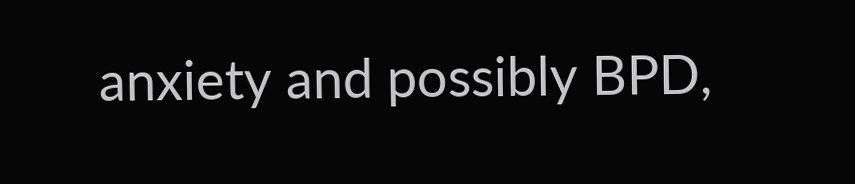anxiety and possibly BPD,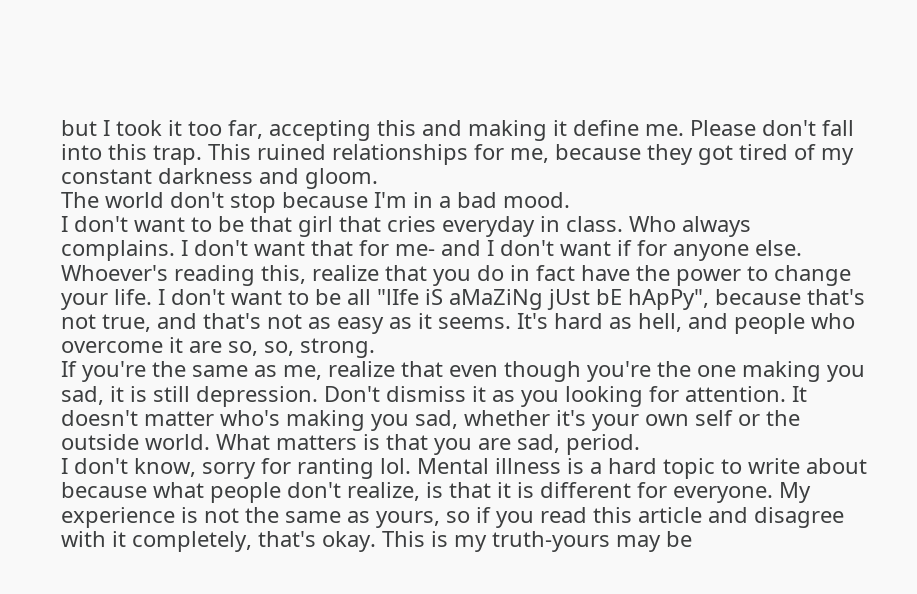but I took it too far, accepting this and making it define me. Please don't fall into this trap. This ruined relationships for me, because they got tired of my constant darkness and gloom.
The world don't stop because I'm in a bad mood.
I don't want to be that girl that cries everyday in class. Who always complains. I don't want that for me- and I don't want if for anyone else. Whoever's reading this, realize that you do in fact have the power to change your life. I don't want to be all "lIfe iS aMaZiNg jUst bE hApPy", because that's not true, and that's not as easy as it seems. It's hard as hell, and people who overcome it are so, so, strong.
If you're the same as me, realize that even though you're the one making you sad, it is still depression. Don't dismiss it as you looking for attention. It doesn't matter who's making you sad, whether it's your own self or the outside world. What matters is that you are sad, period.
I don't know, sorry for ranting lol. Mental illness is a hard topic to write about because what people don't realize, is that it is different for everyone. My experience is not the same as yours, so if you read this article and disagree with it completely, that's okay. This is my truth-yours may be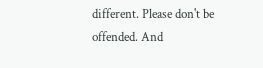different. Please don't be offended. And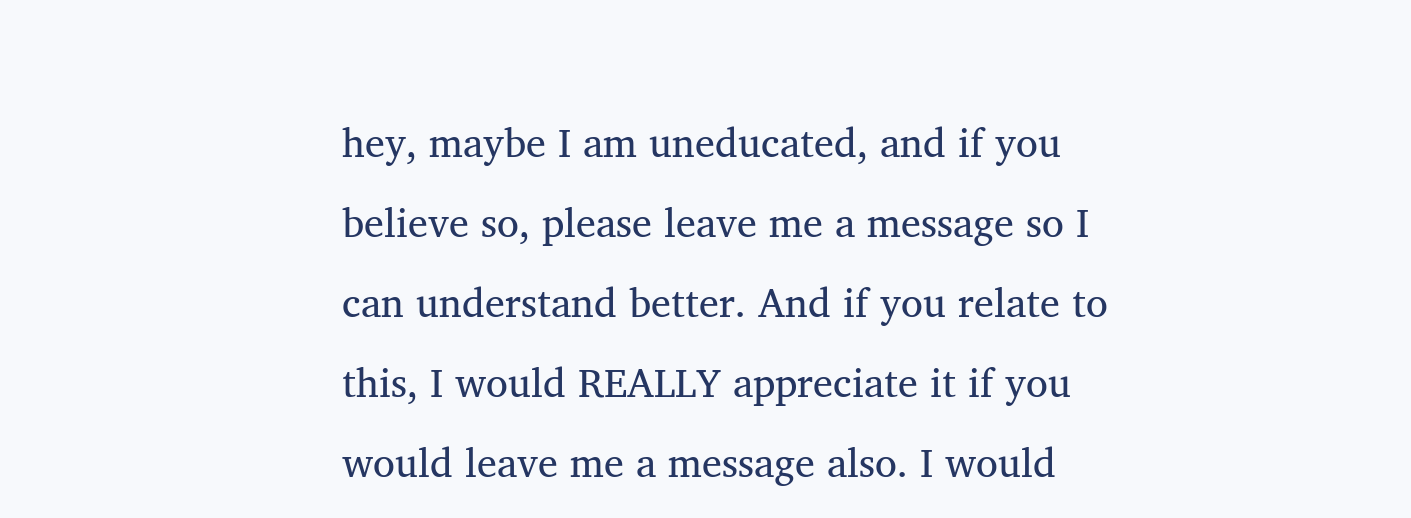hey, maybe I am uneducated, and if you believe so, please leave me a message so I can understand better. And if you relate to this, I would REALLY appreciate it if you would leave me a message also. I would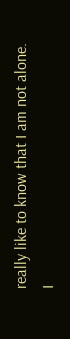really like to know that I am not alone.
I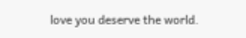love you deserve the world.